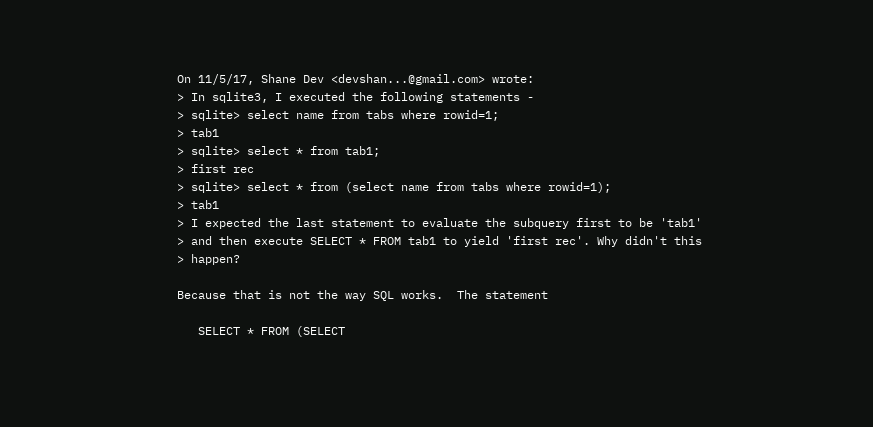On 11/5/17, Shane Dev <devshan...@gmail.com> wrote:
> In sqlite3, I executed the following statements -
> sqlite> select name from tabs where rowid=1;
> tab1
> sqlite> select * from tab1;
> first rec
> sqlite> select * from (select name from tabs where rowid=1);
> tab1
> I expected the last statement to evaluate the subquery first to be 'tab1'
> and then execute SELECT * FROM tab1 to yield 'first rec'. Why didn't this
> happen?

Because that is not the way SQL works.  The statement

   SELECT * FROM (SELECT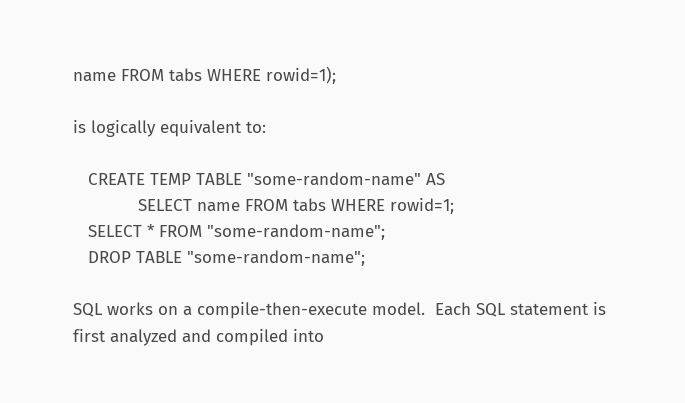name FROM tabs WHERE rowid=1);

is logically equivalent to:

   CREATE TEMP TABLE "some-random-name" AS
             SELECT name FROM tabs WHERE rowid=1;
   SELECT * FROM "some-random-name";
   DROP TABLE "some-random-name";

SQL works on a compile-then-execute model.  Each SQL statement is
first analyzed and compiled into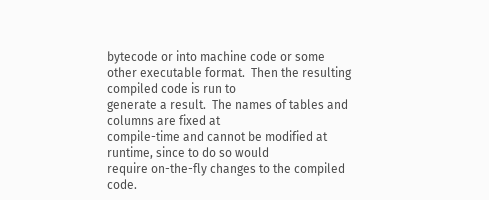bytecode or into machine code or some
other executable format.  Then the resulting compiled code is run to
generate a result.  The names of tables and columns are fixed at
compile-time and cannot be modified at runtime, since to do so would
require on-the-fly changes to the compiled code.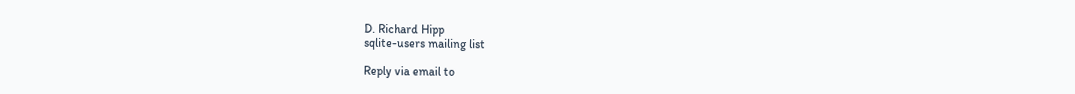D. Richard Hipp
sqlite-users mailing list

Reply via email to